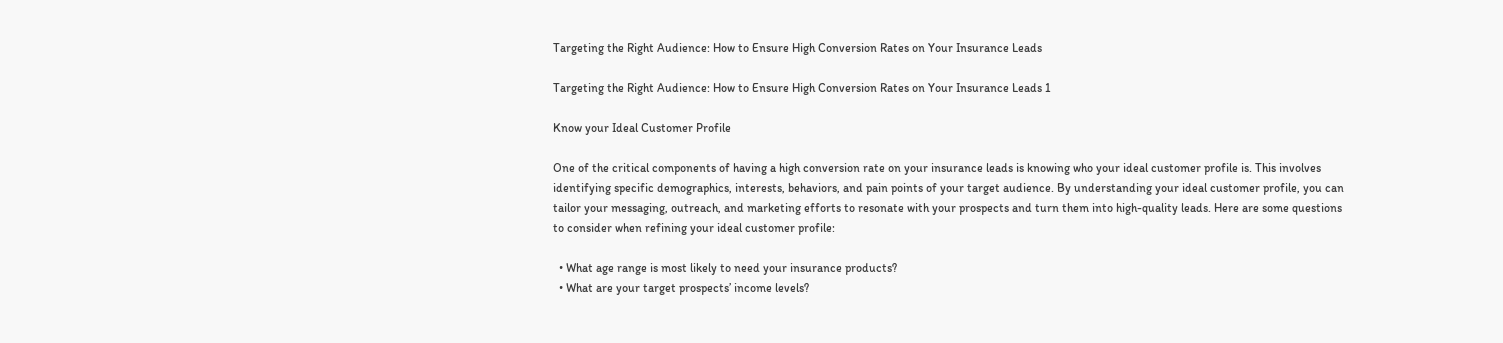Targeting the Right Audience: How to Ensure High Conversion Rates on Your Insurance Leads

Targeting the Right Audience: How to Ensure High Conversion Rates on Your Insurance Leads 1

Know your Ideal Customer Profile

One of the critical components of having a high conversion rate on your insurance leads is knowing who your ideal customer profile is. This involves identifying specific demographics, interests, behaviors, and pain points of your target audience. By understanding your ideal customer profile, you can tailor your messaging, outreach, and marketing efforts to resonate with your prospects and turn them into high-quality leads. Here are some questions to consider when refining your ideal customer profile:

  • What age range is most likely to need your insurance products?
  • What are your target prospects’ income levels?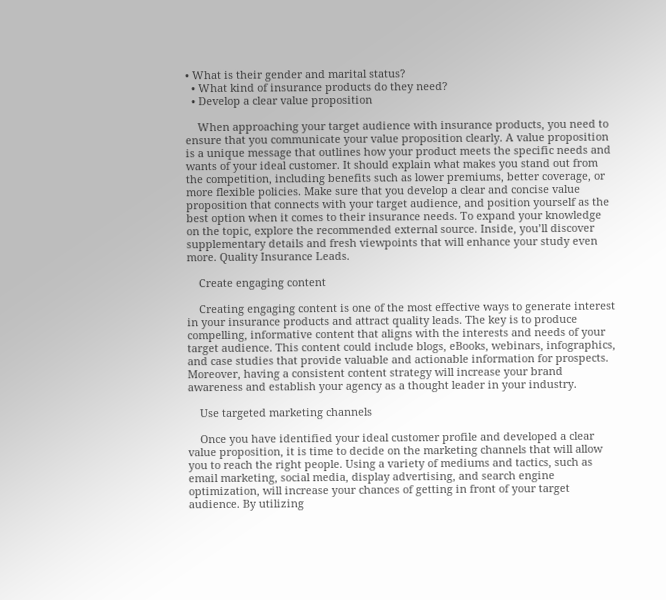• What is their gender and marital status?
  • What kind of insurance products do they need?
  • Develop a clear value proposition

    When approaching your target audience with insurance products, you need to ensure that you communicate your value proposition clearly. A value proposition is a unique message that outlines how your product meets the specific needs and wants of your ideal customer. It should explain what makes you stand out from the competition, including benefits such as lower premiums, better coverage, or more flexible policies. Make sure that you develop a clear and concise value proposition that connects with your target audience, and position yourself as the best option when it comes to their insurance needs. To expand your knowledge on the topic, explore the recommended external source. Inside, you’ll discover supplementary details and fresh viewpoints that will enhance your study even more. Quality Insurance Leads.

    Create engaging content

    Creating engaging content is one of the most effective ways to generate interest in your insurance products and attract quality leads. The key is to produce compelling, informative content that aligns with the interests and needs of your target audience. This content could include blogs, eBooks, webinars, infographics, and case studies that provide valuable and actionable information for prospects. Moreover, having a consistent content strategy will increase your brand awareness and establish your agency as a thought leader in your industry.

    Use targeted marketing channels

    Once you have identified your ideal customer profile and developed a clear value proposition, it is time to decide on the marketing channels that will allow you to reach the right people. Using a variety of mediums and tactics, such as email marketing, social media, display advertising, and search engine optimization, will increase your chances of getting in front of your target audience. By utilizing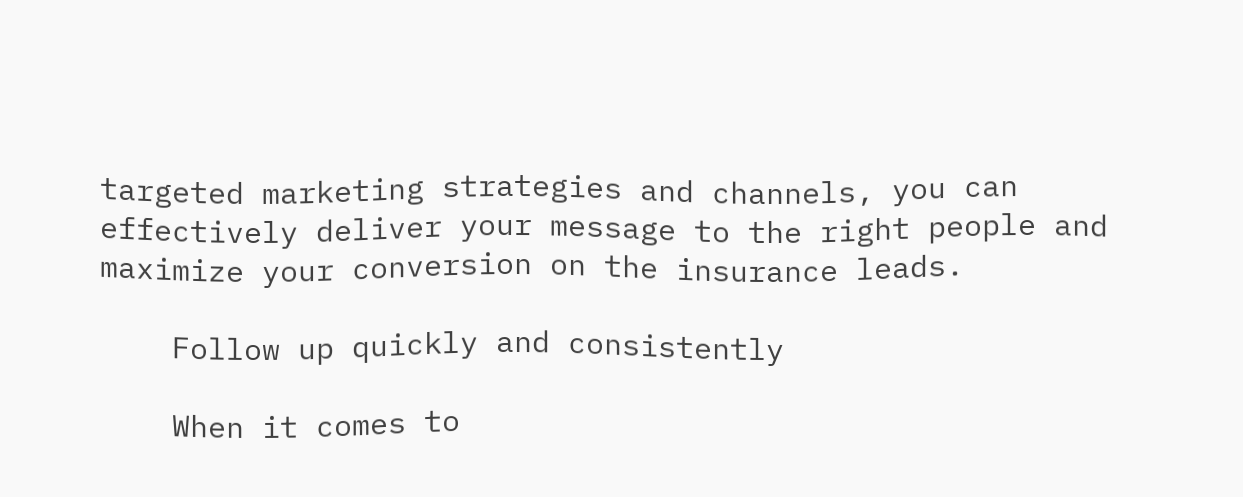targeted marketing strategies and channels, you can effectively deliver your message to the right people and maximize your conversion on the insurance leads.

    Follow up quickly and consistently

    When it comes to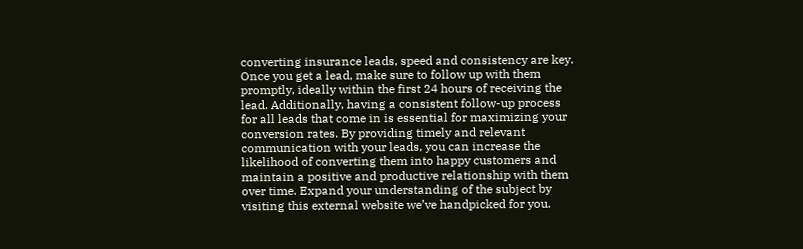converting insurance leads, speed and consistency are key. Once you get a lead, make sure to follow up with them promptly, ideally within the first 24 hours of receiving the lead. Additionally, having a consistent follow-up process for all leads that come in is essential for maximizing your conversion rates. By providing timely and relevant communication with your leads, you can increase the likelihood of converting them into happy customers and maintain a positive and productive relationship with them over time. Expand your understanding of the subject by visiting this external website we’ve handpicked for you.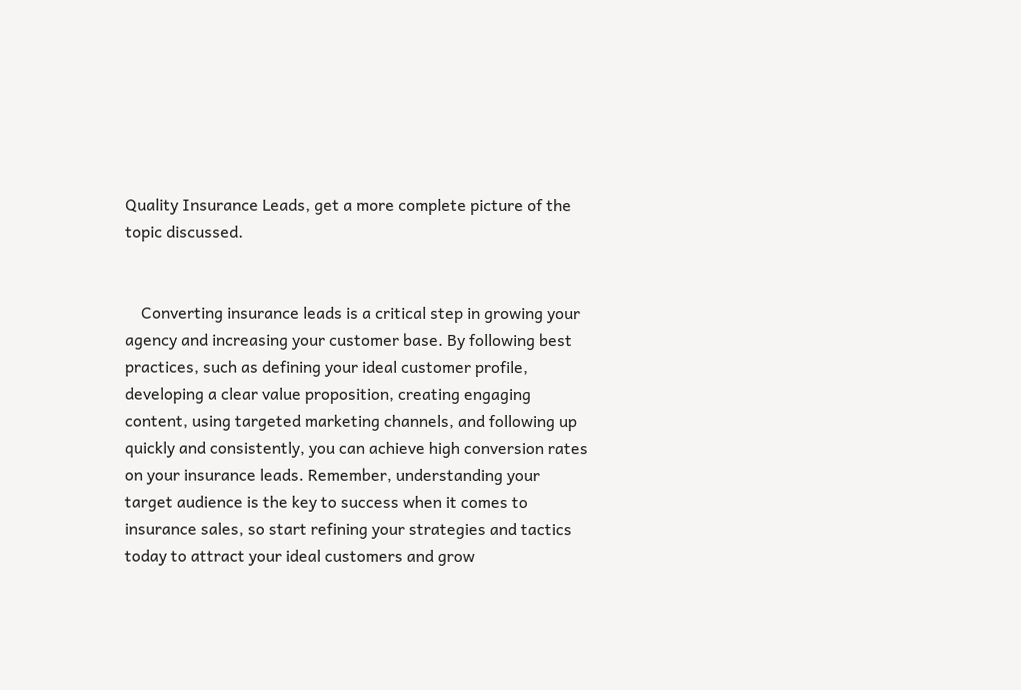Quality Insurance Leads, get a more complete picture of the topic discussed.


    Converting insurance leads is a critical step in growing your agency and increasing your customer base. By following best practices, such as defining your ideal customer profile, developing a clear value proposition, creating engaging content, using targeted marketing channels, and following up quickly and consistently, you can achieve high conversion rates on your insurance leads. Remember, understanding your target audience is the key to success when it comes to insurance sales, so start refining your strategies and tactics today to attract your ideal customers and grow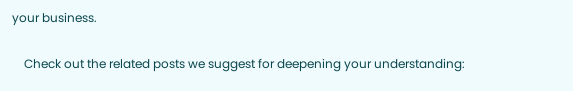your business.

    Check out the related posts we suggest for deepening your understanding: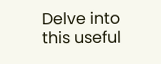Delve into this useful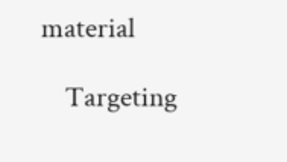material

    Targeting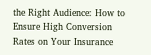the Right Audience: How to Ensure High Conversion Rates on Your Insurance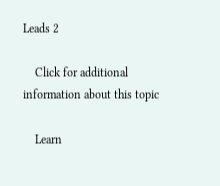Leads 2

    Click for additional information about this topic

    Learn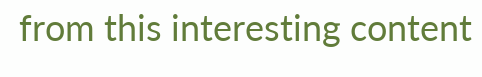from this interesting content